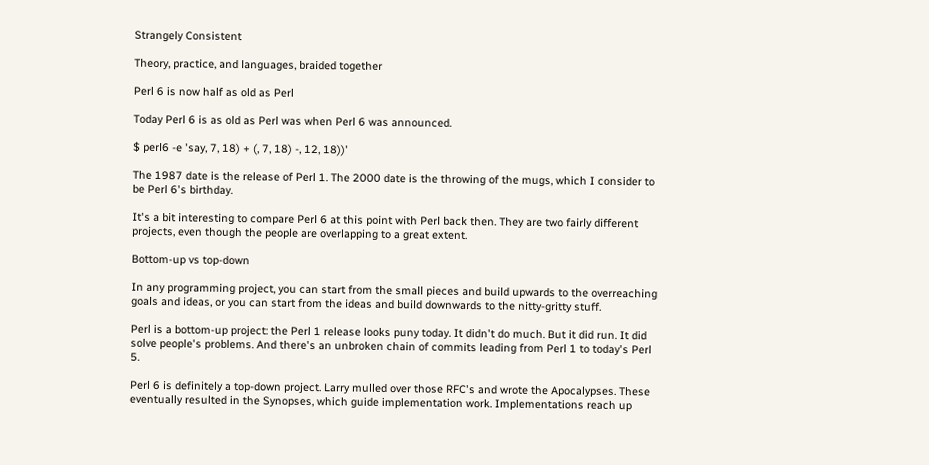Strangely Consistent

Theory, practice, and languages, braided together

Perl 6 is now half as old as Perl

Today Perl 6 is as old as Perl was when Perl 6 was announced.

$ perl6 -e 'say, 7, 18) + (, 7, 18) -, 12, 18))'

The 1987 date is the release of Perl 1. The 2000 date is the throwing of the mugs, which I consider to be Perl 6's birthday.

It's a bit interesting to compare Perl 6 at this point with Perl back then. They are two fairly different projects, even though the people are overlapping to a great extent.

Bottom-up vs top-down

In any programming project, you can start from the small pieces and build upwards to the overreaching goals and ideas, or you can start from the ideas and build downwards to the nitty-gritty stuff.

Perl is a bottom-up project: the Perl 1 release looks puny today. It didn't do much. But it did run. It did solve people's problems. And there's an unbroken chain of commits leading from Perl 1 to today's Perl 5.

Perl 6 is definitely a top-down project. Larry mulled over those RFC's and wrote the Apocalypses. These eventually resulted in the Synopses, which guide implementation work. Implementations reach up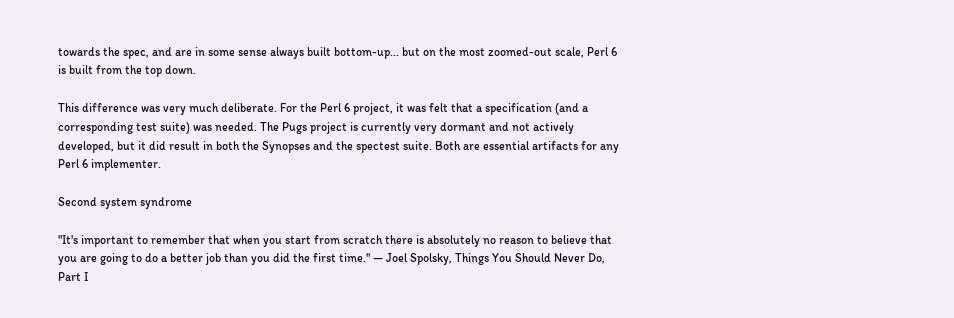towards the spec, and are in some sense always built bottom-up... but on the most zoomed-out scale, Perl 6 is built from the top down.

This difference was very much deliberate. For the Perl 6 project, it was felt that a specification (and a corresponding test suite) was needed. The Pugs project is currently very dormant and not actively developed, but it did result in both the Synopses and the spectest suite. Both are essential artifacts for any Perl 6 implementer.

Second system syndrome

"It's important to remember that when you start from scratch there is absolutely no reason to believe that you are going to do a better job than you did the first time." — Joel Spolsky, Things You Should Never Do, Part I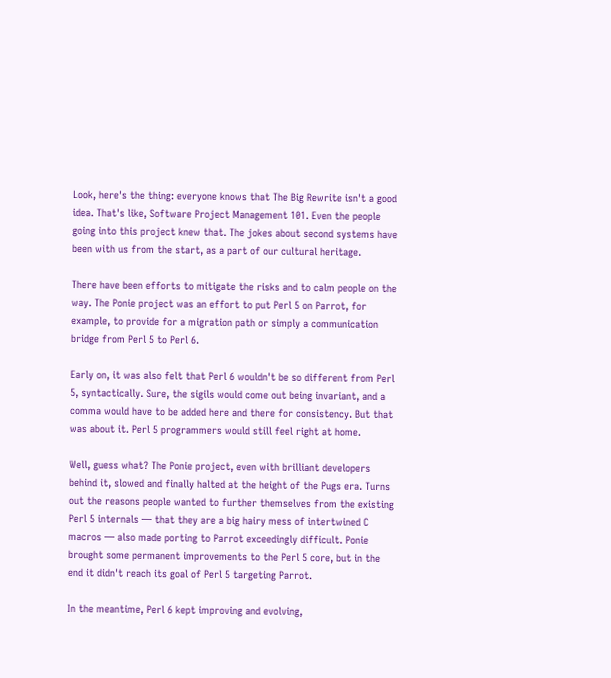Look, here's the thing: everyone knows that The Big Rewrite isn't a good idea. That's like, Software Project Management 101. Even the people going into this project knew that. The jokes about second systems have been with us from the start, as a part of our cultural heritage.

There have been efforts to mitigate the risks and to calm people on the way. The Ponie project was an effort to put Perl 5 on Parrot, for example, to provide for a migration path or simply a communication bridge from Perl 5 to Perl 6.

Early on, it was also felt that Perl 6 wouldn't be so different from Perl 5, syntactically. Sure, the sigils would come out being invariant, and a comma would have to be added here and there for consistency. But that was about it. Perl 5 programmers would still feel right at home.

Well, guess what? The Ponie project, even with brilliant developers behind it, slowed and finally halted at the height of the Pugs era. Turns out the reasons people wanted to further themselves from the existing Perl 5 internals — that they are a big hairy mess of intertwined C macros — also made porting to Parrot exceedingly difficult. Ponie brought some permanent improvements to the Perl 5 core, but in the end it didn't reach its goal of Perl 5 targeting Parrot.

In the meantime, Perl 6 kept improving and evolving,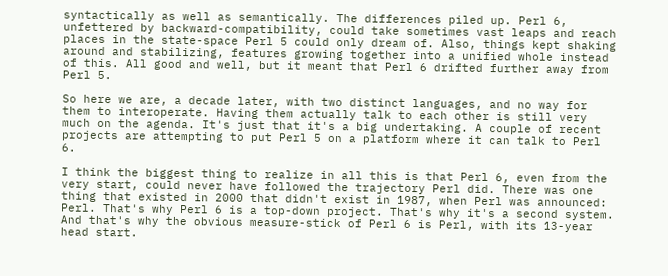syntactically as well as semantically. The differences piled up. Perl 6, unfettered by backward-compatibility, could take sometimes vast leaps and reach places in the state-space Perl 5 could only dream of. Also, things kept shaking around and stabilizing, features growing together into a unified whole instead of this. All good and well, but it meant that Perl 6 drifted further away from Perl 5.

So here we are, a decade later, with two distinct languages, and no way for them to interoperate. Having them actually talk to each other is still very much on the agenda. It's just that it's a big undertaking. A couple of recent projects are attempting to put Perl 5 on a platform where it can talk to Perl 6.

I think the biggest thing to realize in all this is that Perl 6, even from the very start, could never have followed the trajectory Perl did. There was one thing that existed in 2000 that didn't exist in 1987, when Perl was announced: Perl. That's why Perl 6 is a top-down project. That's why it's a second system. And that's why the obvious measure-stick of Perl 6 is Perl, with its 13-year head start.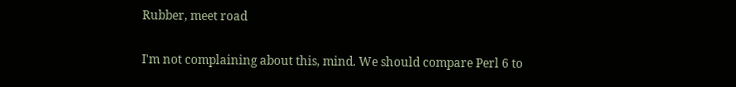Rubber, meet road

I'm not complaining about this, mind. We should compare Perl 6 to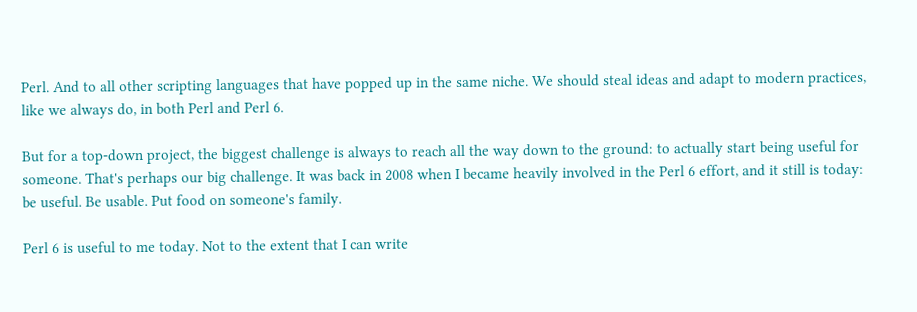Perl. And to all other scripting languages that have popped up in the same niche. We should steal ideas and adapt to modern practices, like we always do, in both Perl and Perl 6.

But for a top-down project, the biggest challenge is always to reach all the way down to the ground: to actually start being useful for someone. That's perhaps our big challenge. It was back in 2008 when I became heavily involved in the Perl 6 effort, and it still is today: be useful. Be usable. Put food on someone's family.

Perl 6 is useful to me today. Not to the extent that I can write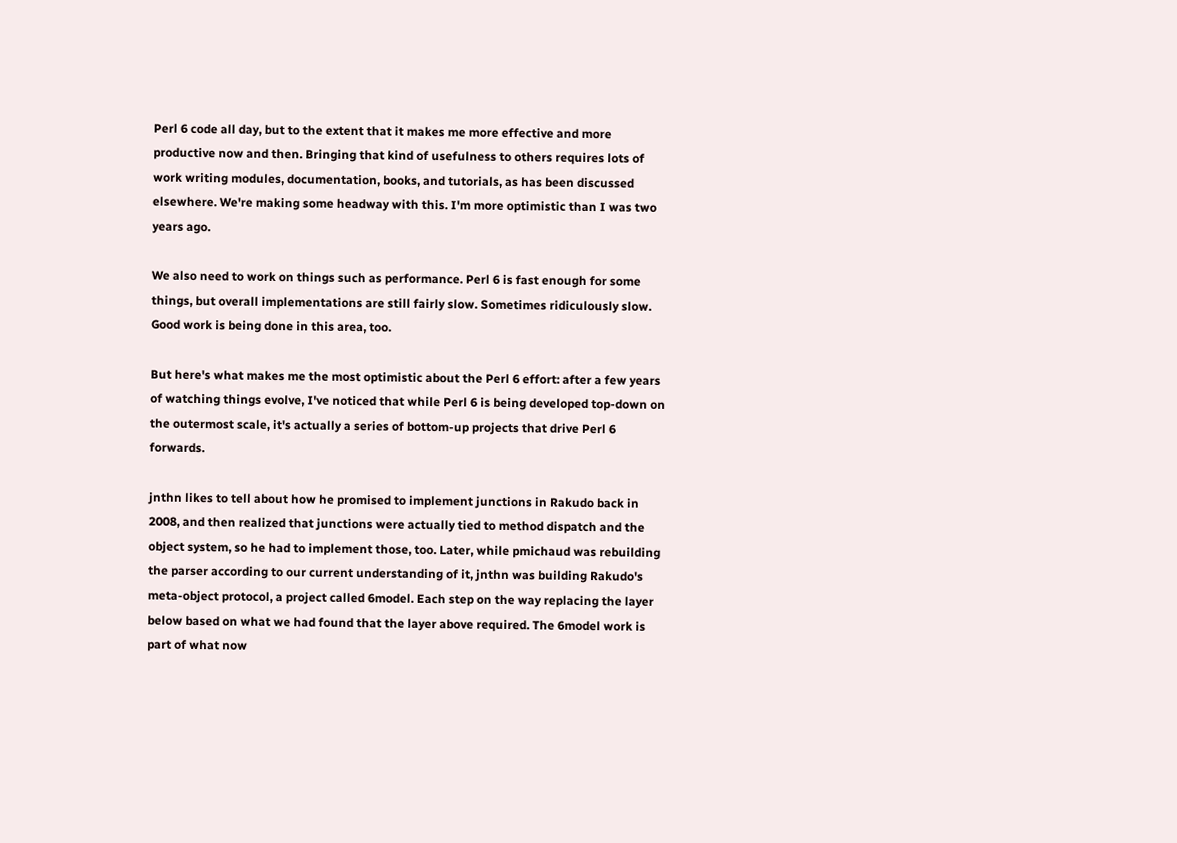Perl 6 code all day, but to the extent that it makes me more effective and more productive now and then. Bringing that kind of usefulness to others requires lots of work writing modules, documentation, books, and tutorials, as has been discussed elsewhere. We're making some headway with this. I'm more optimistic than I was two years ago.

We also need to work on things such as performance. Perl 6 is fast enough for some things, but overall implementations are still fairly slow. Sometimes ridiculously slow. Good work is being done in this area, too.

But here's what makes me the most optimistic about the Perl 6 effort: after a few years of watching things evolve, I've noticed that while Perl 6 is being developed top-down on the outermost scale, it's actually a series of bottom-up projects that drive Perl 6 forwards.

jnthn likes to tell about how he promised to implement junctions in Rakudo back in 2008, and then realized that junctions were actually tied to method dispatch and the object system, so he had to implement those, too. Later, while pmichaud was rebuilding the parser according to our current understanding of it, jnthn was building Rakudo's meta-object protocol, a project called 6model. Each step on the way replacing the layer below based on what we had found that the layer above required. The 6model work is part of what now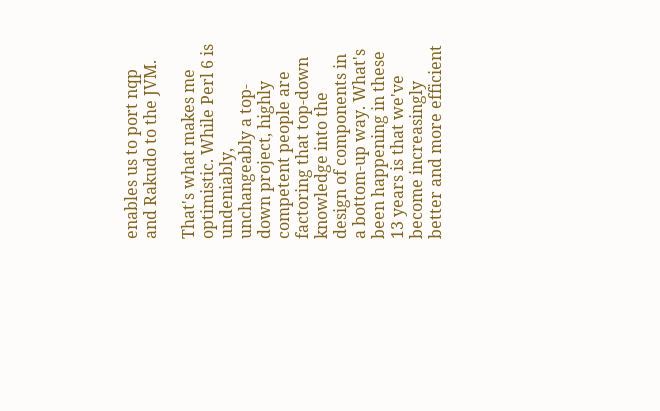enables us to port nqp and Rakudo to the JVM.

That's what makes me optimistic. While Perl 6 is undeniably, unchangeably a top-down project, highly competent people are factoring that top-down knowledge into the design of components in a bottom-up way. What's been happening in these 13 years is that we've become increasingly better and more efficient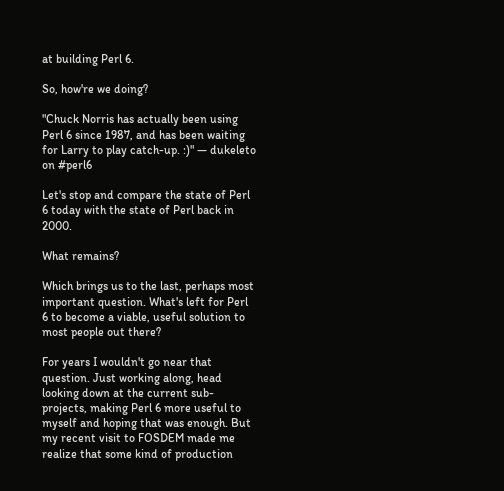at building Perl 6.

So, how're we doing?

"Chuck Norris has actually been using Perl 6 since 1987, and has been waiting for Larry to play catch-up. :)" — dukeleto on #perl6

Let's stop and compare the state of Perl 6 today with the state of Perl back in 2000.

What remains?

Which brings us to the last, perhaps most important question. What's left for Perl 6 to become a viable, useful solution to most people out there?

For years I wouldn't go near that question. Just working along, head looking down at the current sub-projects, making Perl 6 more useful to myself and hoping that was enough. But my recent visit to FOSDEM made me realize that some kind of production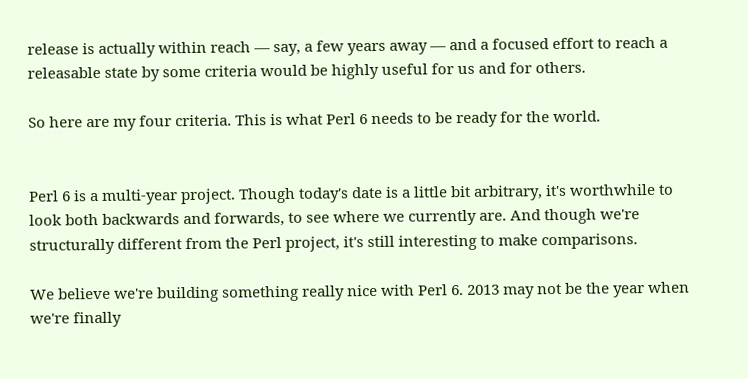release is actually within reach — say, a few years away — and a focused effort to reach a releasable state by some criteria would be highly useful for us and for others.

So here are my four criteria. This is what Perl 6 needs to be ready for the world.


Perl 6 is a multi-year project. Though today's date is a little bit arbitrary, it's worthwhile to look both backwards and forwards, to see where we currently are. And though we're structurally different from the Perl project, it's still interesting to make comparisons.

We believe we're building something really nice with Perl 6. 2013 may not be the year when we're finally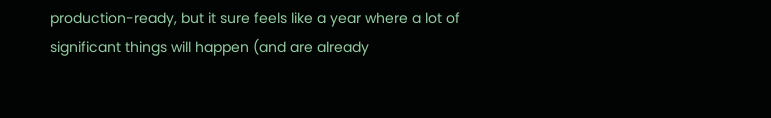production-ready, but it sure feels like a year where a lot of significant things will happen (and are already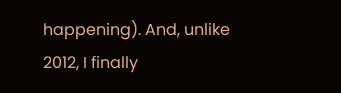happening). And, unlike 2012, I finally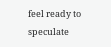feel ready to speculate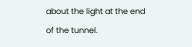about the light at the end of the tunnel.